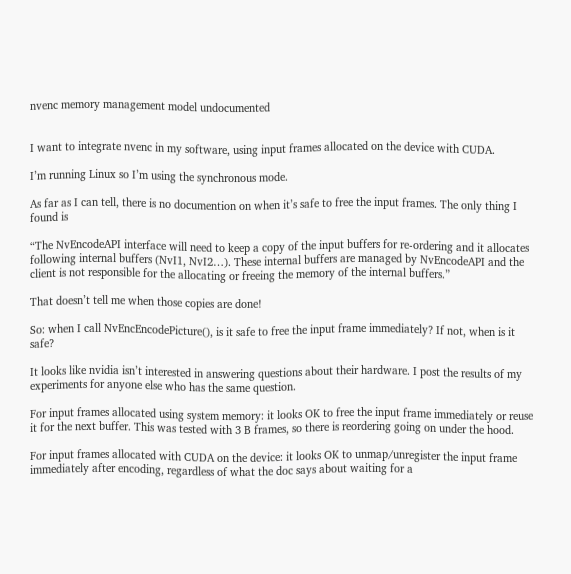nvenc memory management model undocumented


I want to integrate nvenc in my software, using input frames allocated on the device with CUDA.

I’m running Linux so I’m using the synchronous mode.

As far as I can tell, there is no documention on when it’s safe to free the input frames. The only thing I found is

“The NvEncodeAPI interface will need to keep a copy of the input buffers for re-ordering and it allocates following internal buffers (NvI1, NvI2…). These internal buffers are managed by NvEncodeAPI and the client is not responsible for the allocating or freeing the memory of the internal buffers.”

That doesn’t tell me when those copies are done!

So: when I call NvEncEncodePicture(), is it safe to free the input frame immediately? If not, when is it safe?

It looks like nvidia isn’t interested in answering questions about their hardware. I post the results of my experiments for anyone else who has the same question.

For input frames allocated using system memory: it looks OK to free the input frame immediately or reuse it for the next buffer. This was tested with 3 B frames, so there is reordering going on under the hood.

For input frames allocated with CUDA on the device: it looks OK to unmap/unregister the input frame immediately after encoding, regardless of what the doc says about waiting for a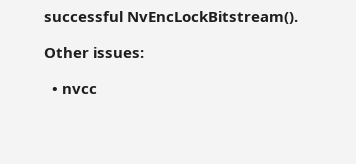successful NvEncLockBitstream().

Other issues:

  • nvcc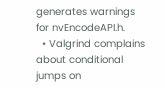generates warnings for nvEncodeAPI.h.
  • Valgrind complains about conditional jumps on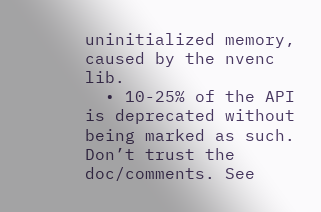uninitialized memory, caused by the nvenc lib.
  • 10-25% of the API is deprecated without being marked as such. Don’t trust the doc/comments. See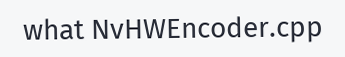what NvHWEncoder.cpp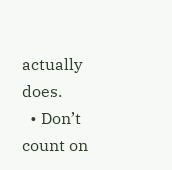actually does.
  • Don’t count on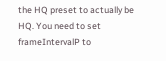the HQ preset to actually be HQ. You need to set frameIntervalP to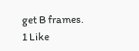get B frames.
1 Like